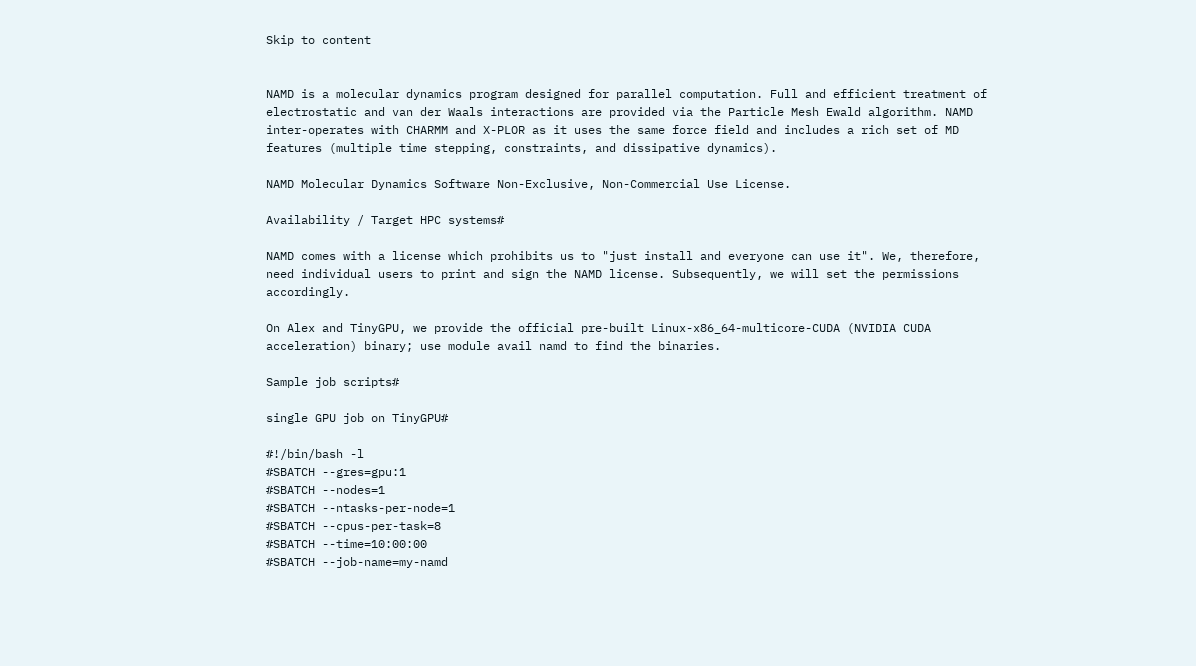Skip to content


NAMD is a molecular dynamics program designed for parallel computation. Full and efficient treatment of electrostatic and van der Waals interactions are provided via the Particle Mesh Ewald algorithm. NAMD inter-operates with CHARMM and X-PLOR as it uses the same force field and includes a rich set of MD features (multiple time stepping, constraints, and dissipative dynamics).

NAMD Molecular Dynamics Software Non-Exclusive, Non-Commercial Use License.

Availability / Target HPC systems#

NAMD comes with a license which prohibits us to "just install and everyone can use it". We, therefore, need individual users to print and sign the NAMD license. Subsequently, we will set the permissions accordingly.

On Alex and TinyGPU, we provide the official pre-built Linux-x86_64-multicore-CUDA (NVIDIA CUDA acceleration) binary; use module avail namd to find the binaries.

Sample job scripts#

single GPU job on TinyGPU#

#!/bin/bash -l
#SBATCH --gres=gpu:1
#SBATCH --nodes=1
#SBATCH --ntasks-per-node=1
#SBATCH --cpus-per-task=8
#SBATCH --time=10:00:00
#SBATCH --job-name=my-namd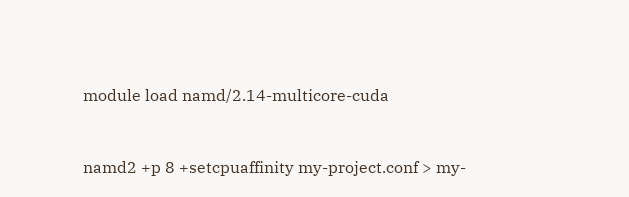module load namd/2.14-multicore-cuda


namd2 +p 8 +setcpuaffinity my-project.conf > my-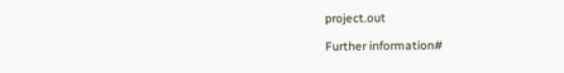project.out

Further information#